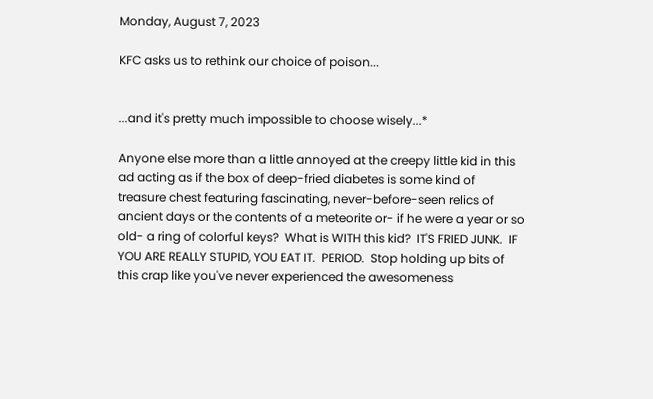Monday, August 7, 2023

KFC asks us to rethink our choice of poison...


...and it's pretty much impossible to choose wisely...*

Anyone else more than a little annoyed at the creepy little kid in this ad acting as if the box of deep-fried diabetes is some kind of treasure chest featuring fascinating, never-before-seen relics of ancient days or the contents of a meteorite or- if he were a year or so old- a ring of colorful keys?  What is WITH this kid?  IT'S FRIED JUNK.  IF YOU ARE REALLY STUPID, YOU EAT IT.  PERIOD.  Stop holding up bits of this crap like you've never experienced the awesomeness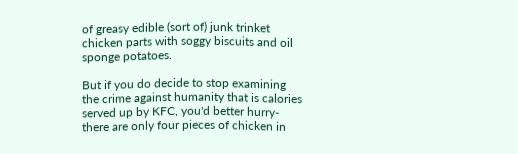of greasy edible (sort of) junk trinket chicken parts with soggy biscuits and oil sponge potatoes.

But if you do decide to stop examining the crime against humanity that is calories served up by KFC, you'd better hurry- there are only four pieces of chicken in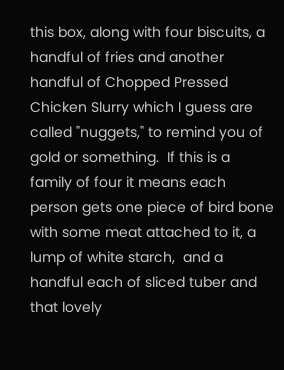this box, along with four biscuits, a handful of fries and another handful of Chopped Pressed Chicken Slurry which I guess are called "nuggets," to remind you of gold or something.  If this is a family of four it means each person gets one piece of bird bone with some meat attached to it, a lump of white starch,  and a handful each of sliced tuber and that lovely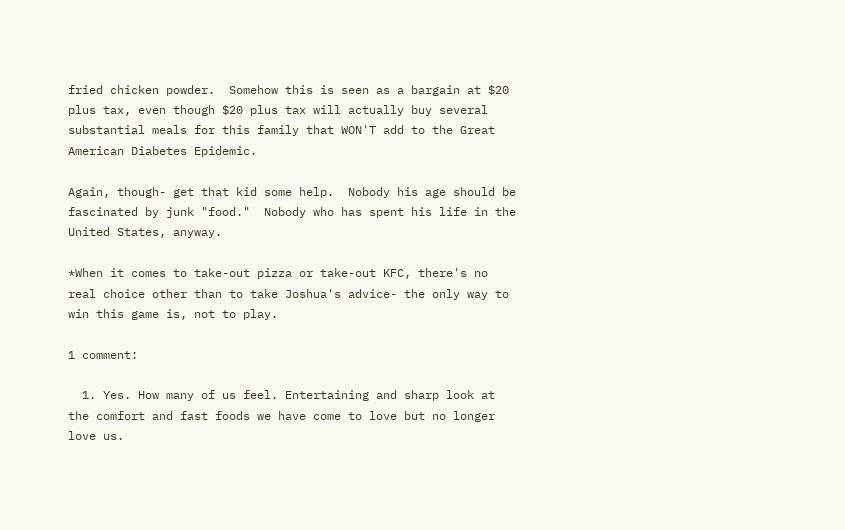fried chicken powder.  Somehow this is seen as a bargain at $20 plus tax, even though $20 plus tax will actually buy several substantial meals for this family that WON'T add to the Great American Diabetes Epidemic.

Again, though- get that kid some help.  Nobody his age should be fascinated by junk "food."  Nobody who has spent his life in the United States, anyway.

*When it comes to take-out pizza or take-out KFC, there's no real choice other than to take Joshua's advice- the only way to win this game is, not to play.

1 comment:

  1. Yes. How many of us feel. Entertaining and sharp look at the comfort and fast foods we have come to love but no longer love us.